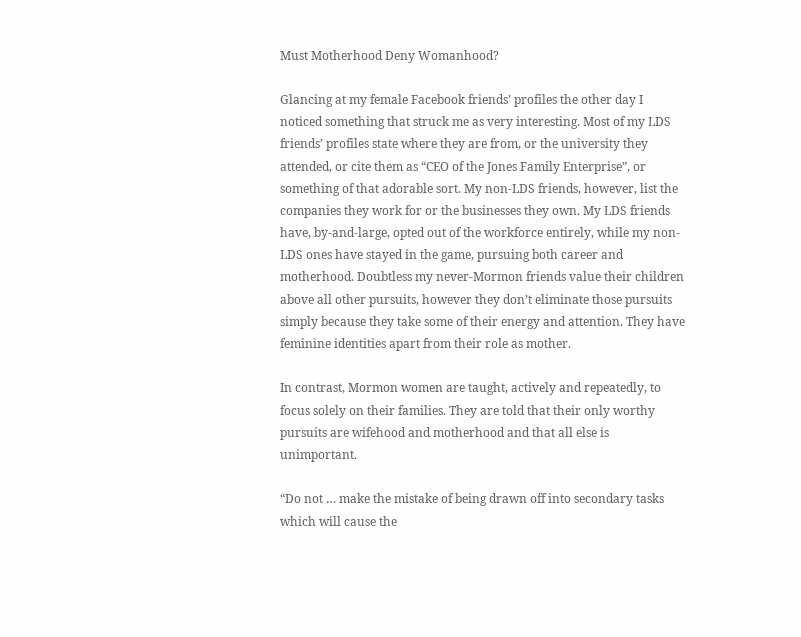Must Motherhood Deny Womanhood?

Glancing at my female Facebook friends’ profiles the other day I noticed something that struck me as very interesting. Most of my LDS friends’ profiles state where they are from, or the university they attended, or cite them as “CEO of the Jones Family Enterprise”, or something of that adorable sort. My non-LDS friends, however, list the companies they work for or the businesses they own. My LDS friends have, by-and-large, opted out of the workforce entirely, while my non-LDS ones have stayed in the game, pursuing both career and motherhood. Doubtless my never-Mormon friends value their children above all other pursuits, however they don’t eliminate those pursuits simply because they take some of their energy and attention. They have feminine identities apart from their role as mother.

In contrast, Mormon women are taught, actively and repeatedly, to focus solely on their families. They are told that their only worthy pursuits are wifehood and motherhood and that all else is unimportant.

“Do not … make the mistake of being drawn off into secondary tasks which will cause the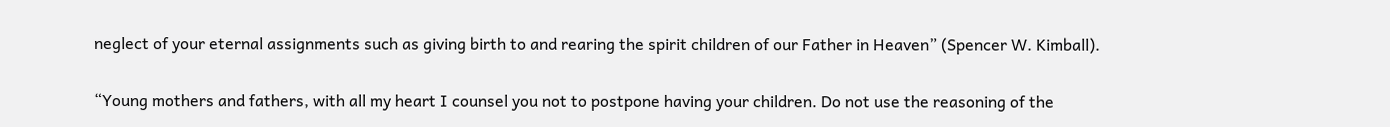neglect of your eternal assignments such as giving birth to and rearing the spirit children of our Father in Heaven” (Spencer W. Kimball).

“Young mothers and fathers, with all my heart I counsel you not to postpone having your children. Do not use the reasoning of the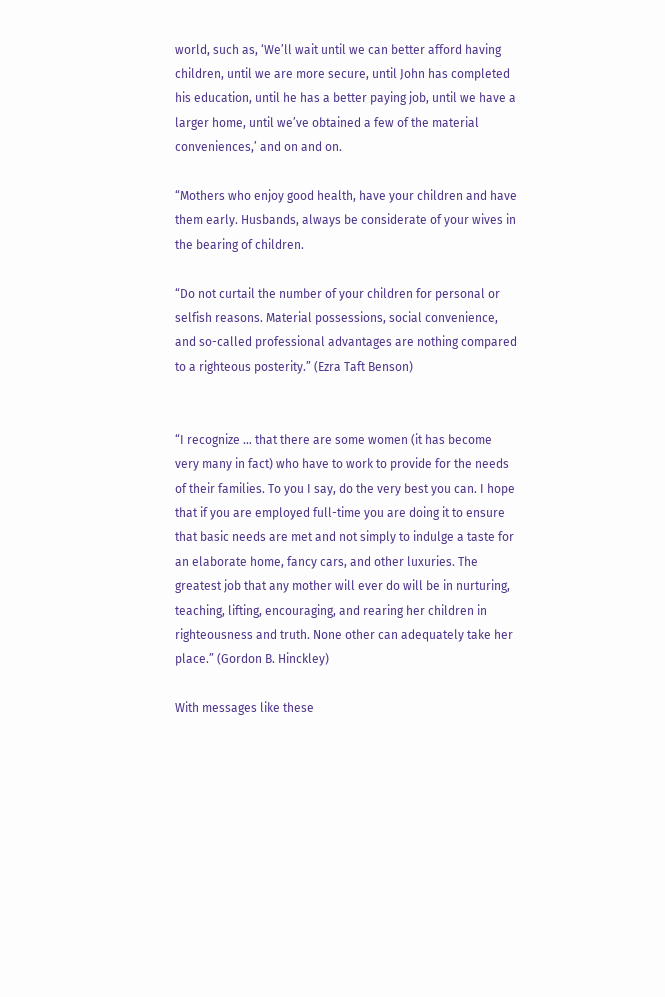world, such as, ‘We’ll wait until we can better afford having children, until we are more secure, until John has completed his education, until he has a better paying job, until we have a larger home, until we’ve obtained a few of the material conveniences,’ and on and on.

“Mothers who enjoy good health, have your children and have them early. Husbands, always be considerate of your wives in the bearing of children.

“Do not curtail the number of your children for personal or selfish reasons. Material possessions, social convenience, and so-called professional advantages are nothing compared to a righteous posterity.” (Ezra Taft Benson)


“I recognize … that there are some women (it has become very many in fact) who have to work to provide for the needs of their families. To you I say, do the very best you can. I hope that if you are employed full-time you are doing it to ensure that basic needs are met and not simply to indulge a taste for an elaborate home, fancy cars, and other luxuries. The greatest job that any mother will ever do will be in nurturing, teaching, lifting, encouraging, and rearing her children in righteousness and truth. None other can adequately take her place.” (Gordon B. Hinckley)

With messages like these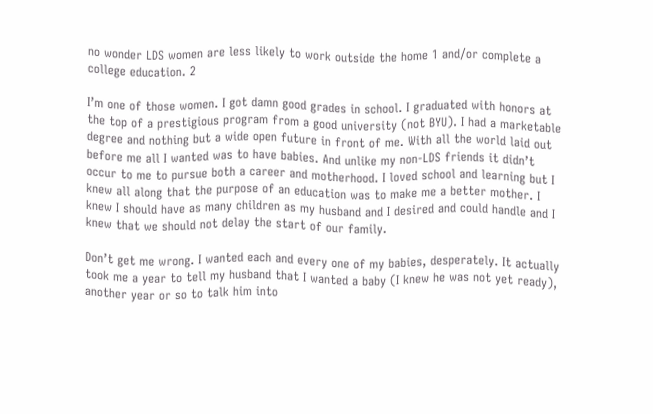no wonder LDS women are less likely to work outside the home 1 and/or complete a college education. 2

I’m one of those women. I got damn good grades in school. I graduated with honors at the top of a prestigious program from a good university (not BYU). I had a marketable degree and nothing but a wide open future in front of me. With all the world laid out before me all I wanted was to have babies. And unlike my non-LDS friends it didn’t occur to me to pursue both a career and motherhood. I loved school and learning but I knew all along that the purpose of an education was to make me a better mother. I knew I should have as many children as my husband and I desired and could handle and I knew that we should not delay the start of our family.

Don’t get me wrong. I wanted each and every one of my babies, desperately. It actually took me a year to tell my husband that I wanted a baby (I knew he was not yet ready), another year or so to talk him into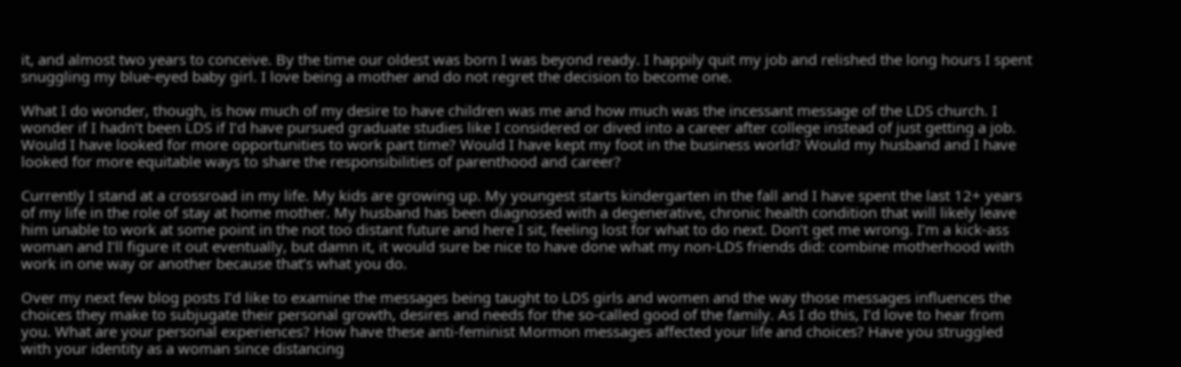it, and almost two years to conceive. By the time our oldest was born I was beyond ready. I happily quit my job and relished the long hours I spent snuggling my blue-eyed baby girl. I love being a mother and do not regret the decision to become one.

What I do wonder, though, is how much of my desire to have children was me and how much was the incessant message of the LDS church. I wonder if I hadn’t been LDS if I’d have pursued graduate studies like I considered or dived into a career after college instead of just getting a job. Would I have looked for more opportunities to work part time? Would I have kept my foot in the business world? Would my husband and I have looked for more equitable ways to share the responsibilities of parenthood and career?

Currently I stand at a crossroad in my life. My kids are growing up. My youngest starts kindergarten in the fall and I have spent the last 12+ years of my life in the role of stay at home mother. My husband has been diagnosed with a degenerative, chronic health condition that will likely leave him unable to work at some point in the not too distant future and here I sit, feeling lost for what to do next. Don’t get me wrong. I’m a kick-ass woman and I’ll figure it out eventually, but damn it, it would sure be nice to have done what my non-LDS friends did: combine motherhood with work in one way or another because that’s what you do.

Over my next few blog posts I’d like to examine the messages being taught to LDS girls and women and the way those messages influences the choices they make to subjugate their personal growth, desires and needs for the so-called good of the family. As I do this, I’d love to hear from you. What are your personal experiences? How have these anti-feminist Mormon messages affected your life and choices? Have you struggled with your identity as a woman since distancing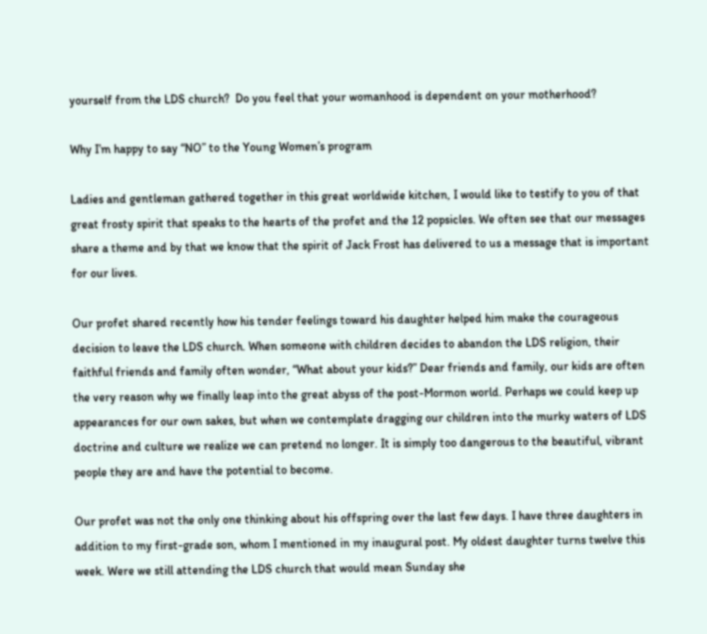yourself from the LDS church?  Do you feel that your womanhood is dependent on your motherhood?

Why I’m happy to say “NO” to the Young Women’s program

Ladies and gentleman gathered together in this great worldwide kitchen, I would like to testify to you of that great frosty spirit that speaks to the hearts of the profet and the 12 popsicles. We often see that our messages share a theme and by that we know that the spirit of Jack Frost has delivered to us a message that is important for our lives.

Our profet shared recently how his tender feelings toward his daughter helped him make the courageous decision to leave the LDS church. When someone with children decides to abandon the LDS religion, their faithful friends and family often wonder, “What about your kids?” Dear friends and family, our kids are often the very reason why we finally leap into the great abyss of the post-Mormon world. Perhaps we could keep up appearances for our own sakes, but when we contemplate dragging our children into the murky waters of LDS doctrine and culture we realize we can pretend no longer. It is simply too dangerous to the beautiful, vibrant people they are and have the potential to become.

Our profet was not the only one thinking about his offspring over the last few days. I have three daughters in addition to my first-grade son, whom I mentioned in my inaugural post. My oldest daughter turns twelve this week. Were we still attending the LDS church that would mean Sunday she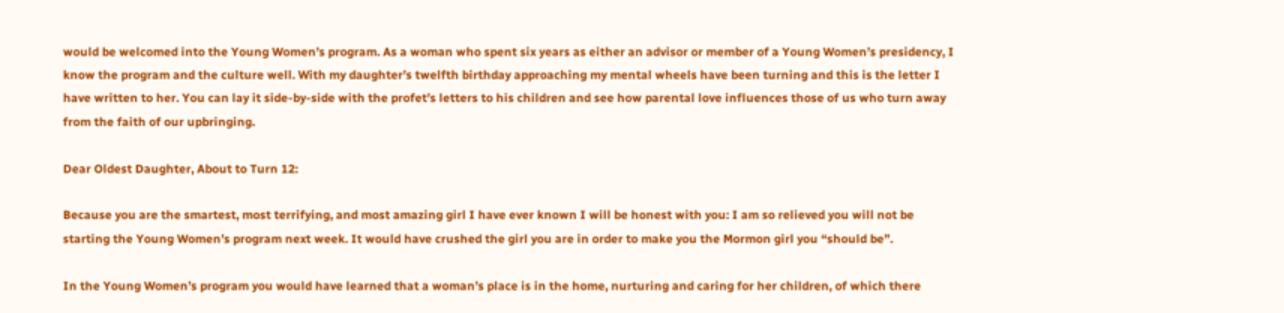would be welcomed into the Young Women’s program. As a woman who spent six years as either an advisor or member of a Young Women’s presidency, I know the program and the culture well. With my daughter’s twelfth birthday approaching my mental wheels have been turning and this is the letter I have written to her. You can lay it side-by-side with the profet’s letters to his children and see how parental love influences those of us who turn away from the faith of our upbringing.

Dear Oldest Daughter, About to Turn 12:

Because you are the smartest, most terrifying, and most amazing girl I have ever known I will be honest with you: I am so relieved you will not be starting the Young Women’s program next week. It would have crushed the girl you are in order to make you the Mormon girl you “should be”.

In the Young Women’s program you would have learned that a woman’s place is in the home, nurturing and caring for her children, of which there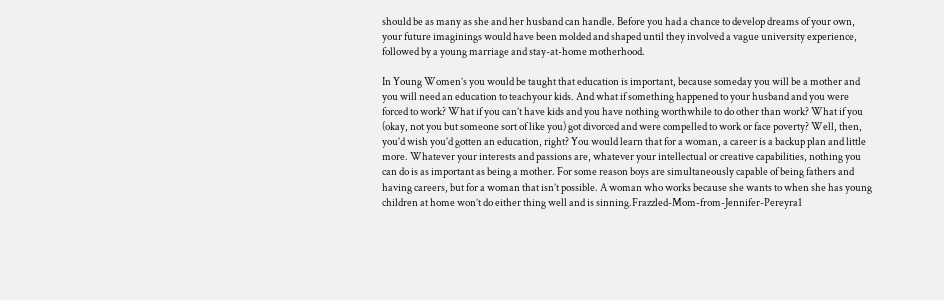should be as many as she and her husband can handle. Before you had a chance to develop dreams of your own, your future imaginings would have been molded and shaped until they involved a vague university experience, followed by a young marriage and stay-at-home motherhood.

In Young Women’s you would be taught that education is important, because someday you will be a mother and you will need an education to teachyour kids. And what if something happened to your husband and you were forced to work? What if you can’t have kids and you have nothing worthwhile to do other than work? What if you (okay, not you but someone sort of like you) got divorced and were compelled to work or face poverty? Well, then, you’d wish you’d gotten an education, right? You would learn that for a woman, a career is a backup plan and little more. Whatever your interests and passions are, whatever your intellectual or creative capabilities, nothing you can do is as important as being a mother. For some reason boys are simultaneously capable of being fathers and having careers, but for a woman that isn’t possible. A woman who works because she wants to when she has young children at home won’t do either thing well and is sinning.Frazzled-Mom-from-Jennifer-Pereyra1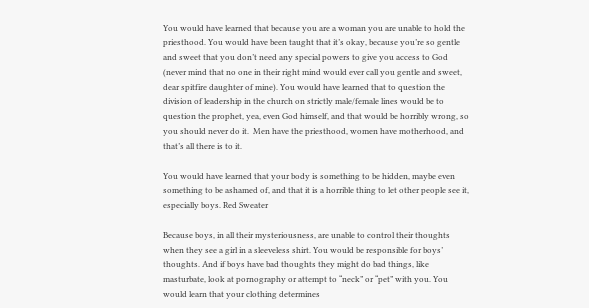You would have learned that because you are a woman you are unable to hold the priesthood. You would have been taught that it’s okay, because you’re so gentle and sweet that you don’t need any special powers to give you access to God (never mind that no one in their right mind would ever call you gentle and sweet, dear spitfire daughter of mine). You would have learned that to question the division of leadership in the church on strictly male/female lines would be to question the prophet, yea, even God himself, and that would be horribly wrong, so you should never do it.  Men have the priesthood, women have motherhood, and that’s all there is to it.

You would have learned that your body is something to be hidden, maybe even something to be ashamed of, and that it is a horrible thing to let other people see it, especially boys. Red Sweater

Because boys, in all their mysteriousness, are unable to control their thoughts when they see a girl in a sleeveless shirt. You would be responsible for boys’ thoughts. And if boys have bad thoughts they might do bad things, like masturbate, look at pornography or attempt to “neck” or “pet” with you. You would learn that your clothing determines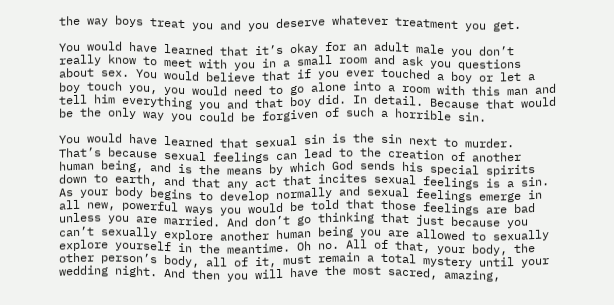the way boys treat you and you deserve whatever treatment you get.

You would have learned that it’s okay for an adult male you don’t really know to meet with you in a small room and ask you questions about sex. You would believe that if you ever touched a boy or let a boy touch you, you would need to go alone into a room with this man and tell him everything you and that boy did. In detail. Because that would be the only way you could be forgiven of such a horrible sin.

You would have learned that sexual sin is the sin next to murder. That’s because sexual feelings can lead to the creation of another human being, and is the means by which God sends his special spirits down to earth, and that any act that incites sexual feelings is a sin. As your body begins to develop normally and sexual feelings emerge in all new, powerful ways you would be told that those feelings are bad unless you are married. And don’t go thinking that just because you can’t sexually explore another human being you are allowed to sexually explore yourself in the meantime. Oh no. All of that, your body, the other person’s body, all of it, must remain a total mystery until your wedding night. And then you will have the most sacred, amazing,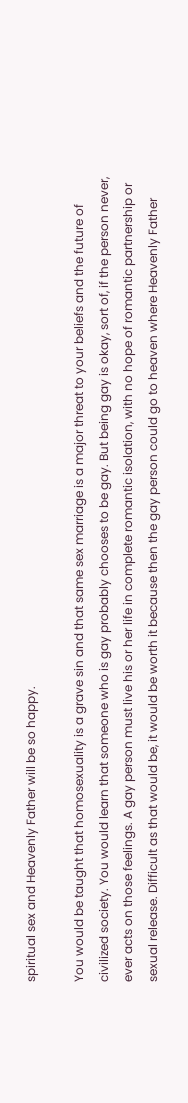spiritual sex and Heavenly Father will be so happy.

You would be taught that homosexuality is a grave sin and that same sex marriage is a major threat to your beliefs and the future of civilized society. You would learn that someone who is gay probably chooses to be gay. But being gay is okay, sort of, if the person never, ever acts on those feelings. A gay person must live his or her life in complete romantic isolation, with no hope of romantic partnership or sexual release. Difficult as that would be, it would be worth it because then the gay person could go to heaven where Heavenly Father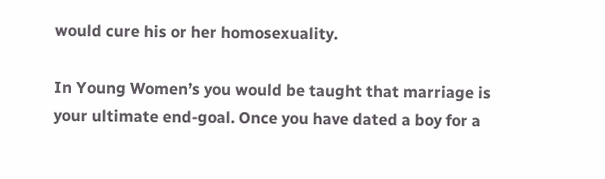would cure his or her homosexuality.

In Young Women’s you would be taught that marriage is your ultimate end-goal. Once you have dated a boy for a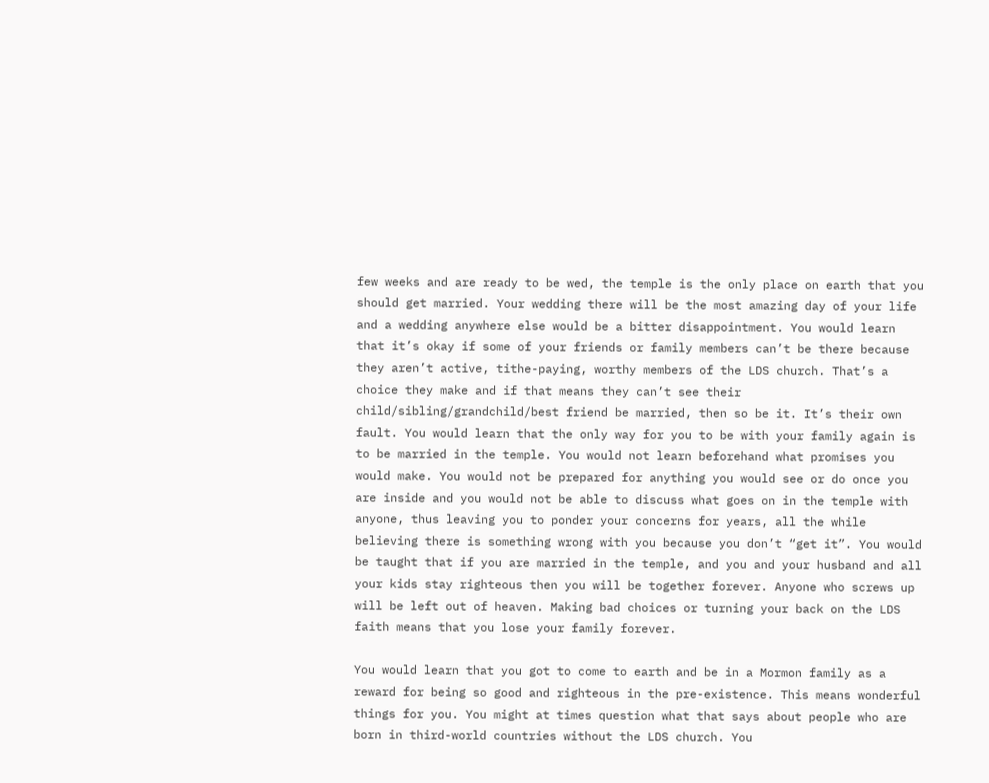few weeks and are ready to be wed, the temple is the only place on earth that you should get married. Your wedding there will be the most amazing day of your life and a wedding anywhere else would be a bitter disappointment. You would learn that it’s okay if some of your friends or family members can’t be there because they aren’t active, tithe-paying, worthy members of the LDS church. That’s a choice they make and if that means they can’t see their child/sibling/grandchild/best friend be married, then so be it. It’s their own fault. You would learn that the only way for you to be with your family again is to be married in the temple. You would not learn beforehand what promises you would make. You would not be prepared for anything you would see or do once you are inside and you would not be able to discuss what goes on in the temple with anyone, thus leaving you to ponder your concerns for years, all the while believing there is something wrong with you because you don’t “get it”. You would be taught that if you are married in the temple, and you and your husband and all your kids stay righteous then you will be together forever. Anyone who screws up will be left out of heaven. Making bad choices or turning your back on the LDS faith means that you lose your family forever.

You would learn that you got to come to earth and be in a Mormon family as a reward for being so good and righteous in the pre-existence. This means wonderful things for you. You might at times question what that says about people who are born in third-world countries without the LDS church. You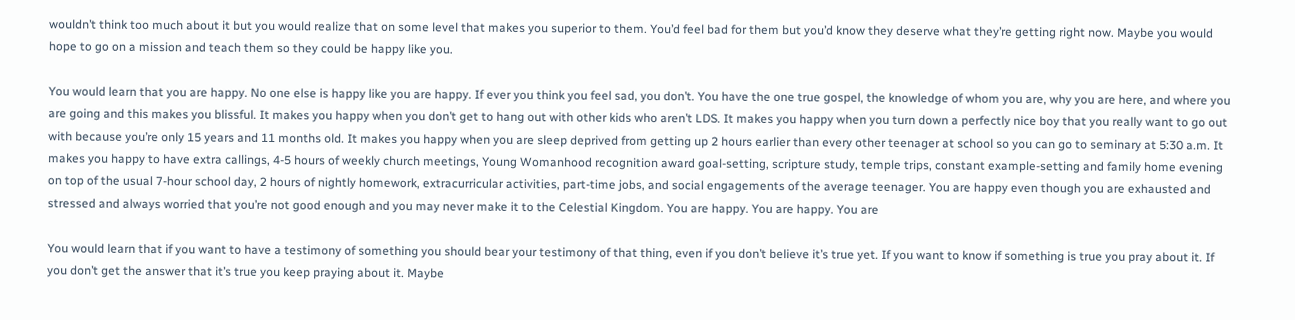wouldn’t think too much about it but you would realize that on some level that makes you superior to them. You’d feel bad for them but you’d know they deserve what they’re getting right now. Maybe you would hope to go on a mission and teach them so they could be happy like you.

You would learn that you are happy. No one else is happy like you are happy. If ever you think you feel sad, you don’t. You have the one true gospel, the knowledge of whom you are, why you are here, and where you are going and this makes you blissful. It makes you happy when you don’t get to hang out with other kids who aren’t LDS. It makes you happy when you turn down a perfectly nice boy that you really want to go out with because you’re only 15 years and 11 months old. It makes you happy when you are sleep deprived from getting up 2 hours earlier than every other teenager at school so you can go to seminary at 5:30 a.m. It makes you happy to have extra callings, 4-5 hours of weekly church meetings, Young Womanhood recognition award goal-setting, scripture study, temple trips, constant example-setting and family home evening on top of the usual 7-hour school day, 2 hours of nightly homework, extracurricular activities, part-time jobs, and social engagements of the average teenager. You are happy even though you are exhausted and stressed and always worried that you’re not good enough and you may never make it to the Celestial Kingdom. You are happy. You are happy. You are

You would learn that if you want to have a testimony of something you should bear your testimony of that thing, even if you don’t believe it’s true yet. If you want to know if something is true you pray about it. If you don’t get the answer that it’s true you keep praying about it. Maybe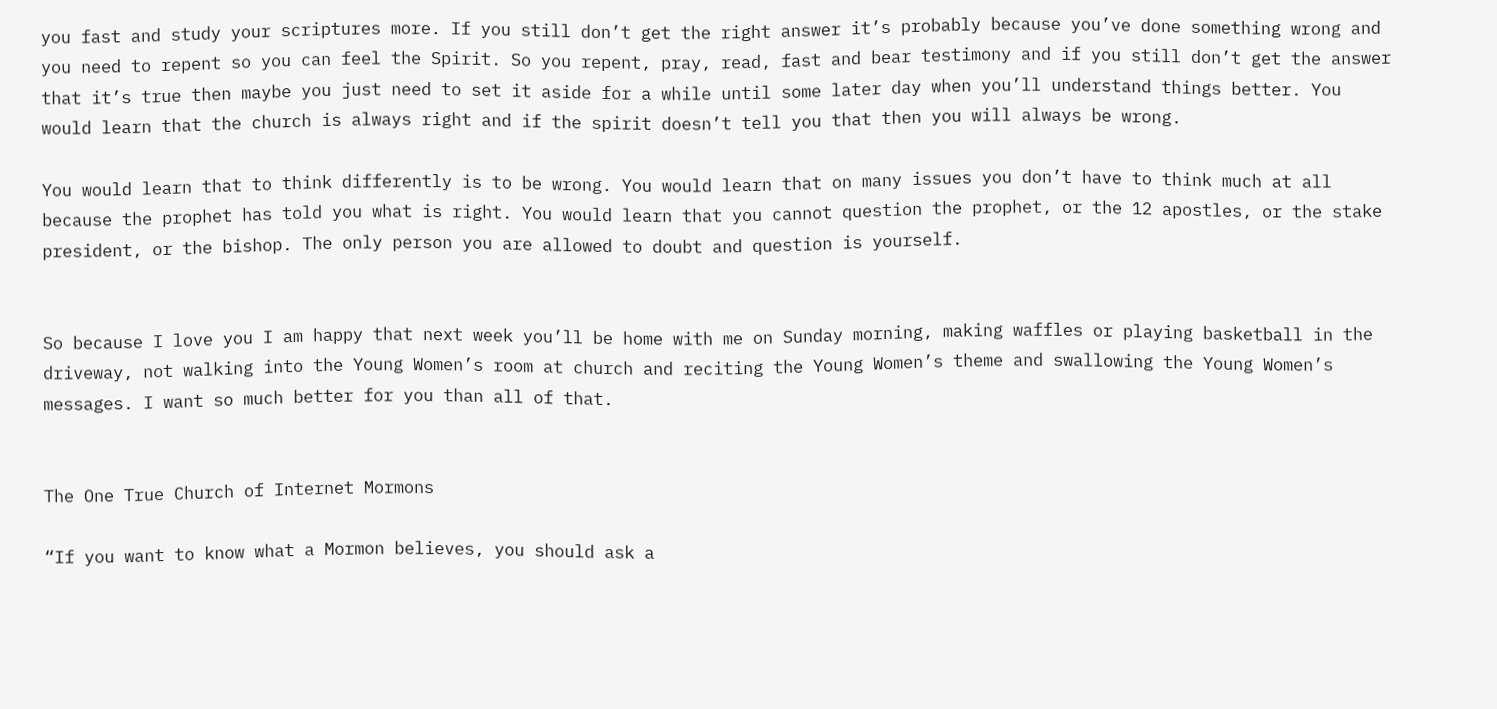you fast and study your scriptures more. If you still don’t get the right answer it’s probably because you’ve done something wrong and you need to repent so you can feel the Spirit. So you repent, pray, read, fast and bear testimony and if you still don’t get the answer that it’s true then maybe you just need to set it aside for a while until some later day when you’ll understand things better. You would learn that the church is always right and if the spirit doesn’t tell you that then you will always be wrong.

You would learn that to think differently is to be wrong. You would learn that on many issues you don’t have to think much at all because the prophet has told you what is right. You would learn that you cannot question the prophet, or the 12 apostles, or the stake president, or the bishop. The only person you are allowed to doubt and question is yourself.


So because I love you I am happy that next week you’ll be home with me on Sunday morning, making waffles or playing basketball in the driveway, not walking into the Young Women’s room at church and reciting the Young Women’s theme and swallowing the Young Women’s messages. I want so much better for you than all of that.


The One True Church of Internet Mormons

“If you want to know what a Mormon believes, you should ask a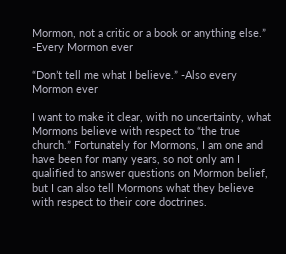Mormon, not a critic or a book or anything else.” -Every Mormon ever

“Don’t tell me what I believe.” -Also every Mormon ever

I want to make it clear, with no uncertainty, what Mormons believe with respect to “the true church.” Fortunately for Mormons, I am one and have been for many years, so not only am I qualified to answer questions on Mormon belief, but I can also tell Mormons what they believe with respect to their core doctrines.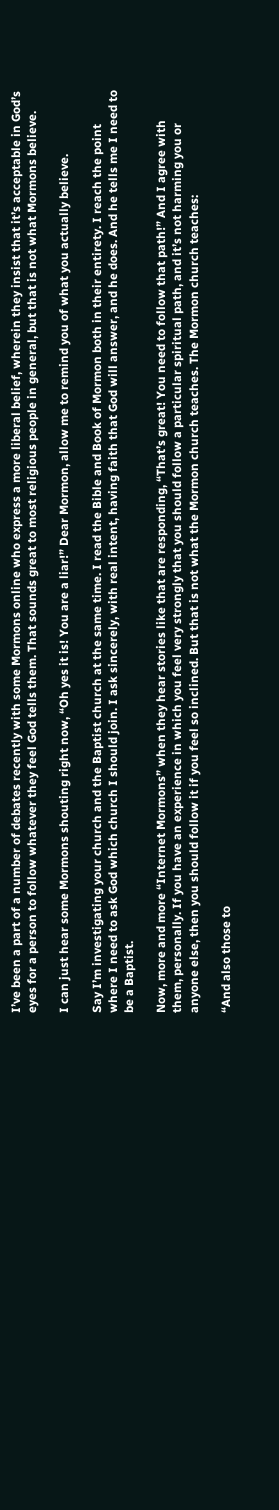I’ve been a part of a number of debates recently with some Mormons online who express a more liberal belief, wherein they insist that it’s acceptable in God’s eyes for a person to follow whatever they feel God tells them. That sounds great to most religious people in general, but that is not what Mormons believe.

I can just hear some Mormons shouting right now, “Oh yes it is! You are a liar!” Dear Mormon, allow me to remind you of what you actually believe.

Say I’m investigating your church and the Baptist church at the same time. I read the Bible and Book of Mormon both in their entirety. I reach the point where I need to ask God which church I should join. I ask sincerely, with real intent, having faith that God will answer, and he does. And he tells me I need to be a Baptist.

Now, more and more “Internet Mormons” when they hear stories like that are responding, “That’s great! You need to follow that path!” And I agree with them, personally. If you have an experience in which you feel very strongly that you should follow a particular spiritual path, and it’s not harming you or anyone else, then you should follow it if you feel so inclined. But that is not what the Mormon church teaches. The Mormon church teaches:

“And also those to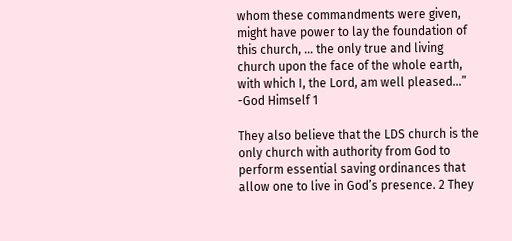whom these commandments were given, might have power to lay the foundation of this church, … the only true and living church upon the face of the whole earth, with which I, the Lord, am well pleased…” -God Himself 1

They also believe that the LDS church is the only church with authority from God to perform essential saving ordinances that allow one to live in God’s presence. 2 They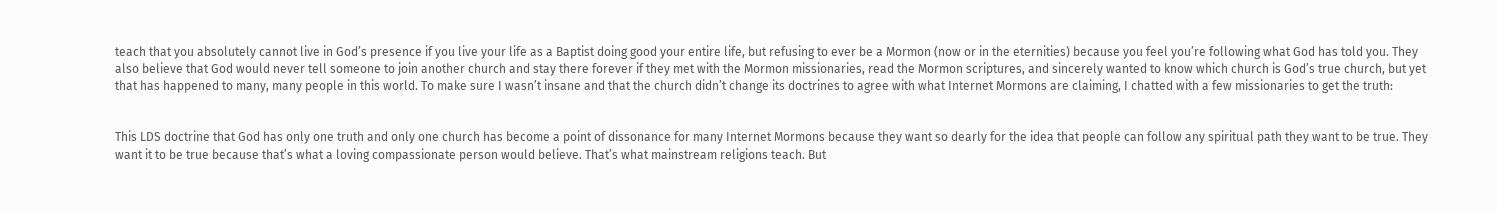teach that you absolutely cannot live in God’s presence if you live your life as a Baptist doing good your entire life, but refusing to ever be a Mormon (now or in the eternities) because you feel you’re following what God has told you. They also believe that God would never tell someone to join another church and stay there forever if they met with the Mormon missionaries, read the Mormon scriptures, and sincerely wanted to know which church is God’s true church, but yet that has happened to many, many people in this world. To make sure I wasn’t insane and that the church didn’t change its doctrines to agree with what Internet Mormons are claiming, I chatted with a few missionaries to get the truth:


This LDS doctrine that God has only one truth and only one church has become a point of dissonance for many Internet Mormons because they want so dearly for the idea that people can follow any spiritual path they want to be true. They want it to be true because that’s what a loving compassionate person would believe. That’s what mainstream religions teach. But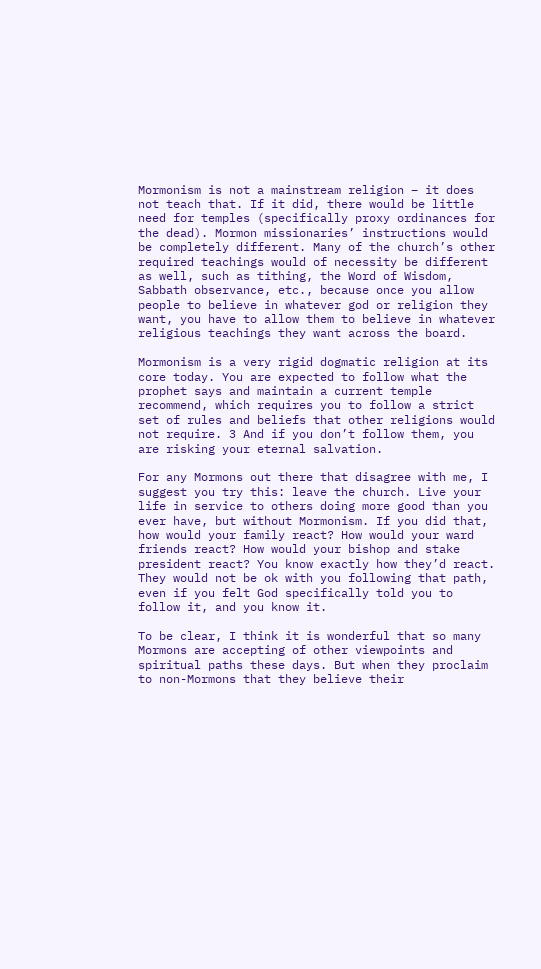Mormonism is not a mainstream religion – it does not teach that. If it did, there would be little need for temples (specifically proxy ordinances for the dead). Mormon missionaries’ instructions would be completely different. Many of the church’s other required teachings would of necessity be different as well, such as tithing, the Word of Wisdom, Sabbath observance, etc., because once you allow people to believe in whatever god or religion they want, you have to allow them to believe in whatever religious teachings they want across the board.

Mormonism is a very rigid dogmatic religion at its core today. You are expected to follow what the prophet says and maintain a current temple recommend, which requires you to follow a strict set of rules and beliefs that other religions would not require. 3 And if you don’t follow them, you are risking your eternal salvation.

For any Mormons out there that disagree with me, I suggest you try this: leave the church. Live your life in service to others doing more good than you ever have, but without Mormonism. If you did that, how would your family react? How would your ward friends react? How would your bishop and stake president react? You know exactly how they’d react. They would not be ok with you following that path, even if you felt God specifically told you to follow it, and you know it.

To be clear, I think it is wonderful that so many Mormons are accepting of other viewpoints and spiritual paths these days. But when they proclaim to non-Mormons that they believe their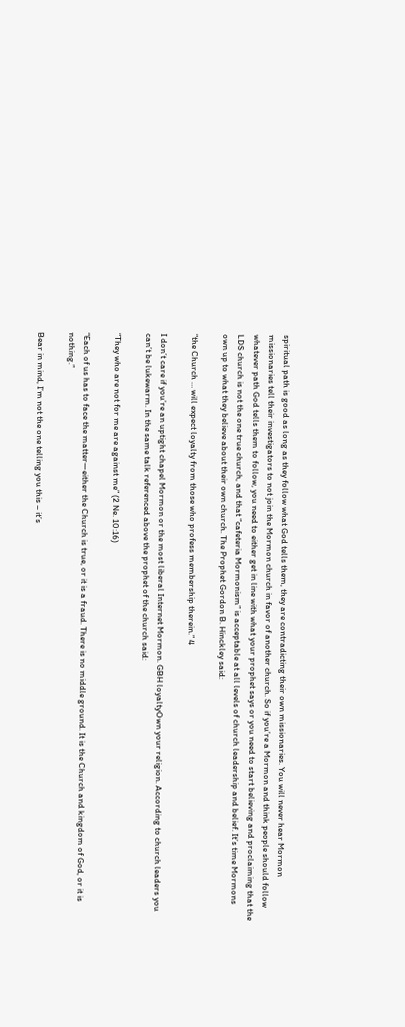spiritual path is good as long as they follow what God tells them, they are contradicting their own missionaries. You will never hear Mormon missionaries tell their investigators to not join the Mormon church in favor of another church. So if you’re a Mormon and think people should follow whatever path God tells them to follow, you need to either get in line with what your prophet says or you need to start believing and proclaiming that the LDS church is not the one true church, and that “cafeteria Mormonism” is acceptable at all levels of church leadership and belief. It’s time Mormons own up to what they believe about their own church. The Prophet Gordon B. Hinckley said:

“the Church … will expect loyalty from those who profess membership therein.” 4

I don’t care if you’re an uptight chapel Mormon or the most liberal Internet Mormon. GBH loyaltyOwn your religion. According to church leaders you can’t be lukewarm. In the same talk referenced above the prophet of the church said:

“They who are not for me are against me” (2 Ne. 10:16)

“Each of us has to face the matter—either the Church is true, or it is a fraud. There is no middle ground. It is the Church and kingdom of God, or it is nothing.”

Bear in mind, I’m not the one telling you this – it’s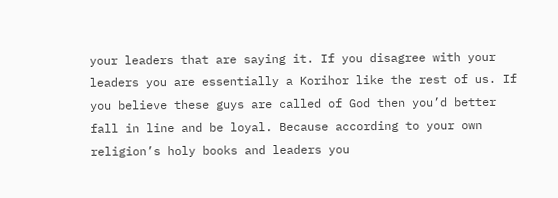your leaders that are saying it. If you disagree with your leaders you are essentially a Korihor like the rest of us. If you believe these guys are called of God then you’d better fall in line and be loyal. Because according to your own religion’s holy books and leaders you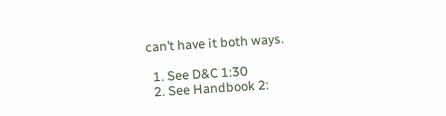can’t have it both ways.

  1. See D&C 1:30
  2. See Handbook 2: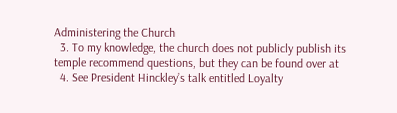Administering the Church
  3. To my knowledge, the church does not publicly publish its temple recommend questions, but they can be found over at
  4. See President Hinckley’s talk entitled Loyalty